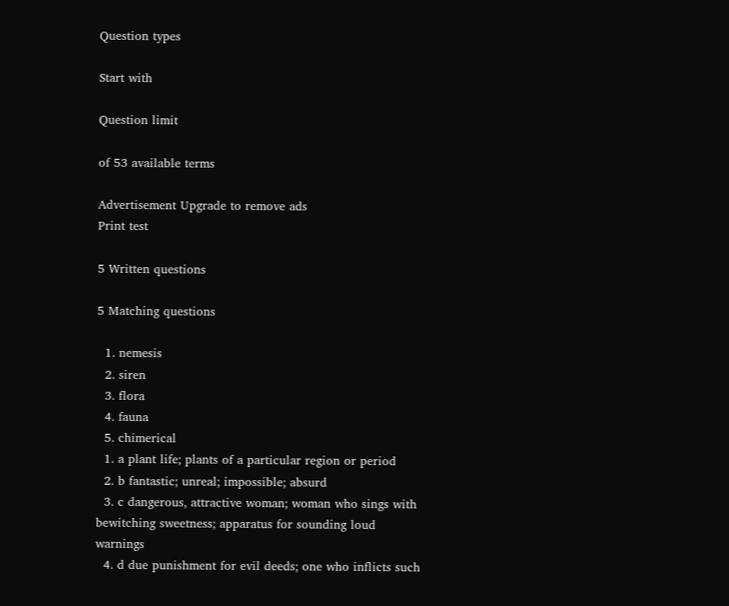Question types

Start with

Question limit

of 53 available terms

Advertisement Upgrade to remove ads
Print test

5 Written questions

5 Matching questions

  1. nemesis
  2. siren
  3. flora
  4. fauna
  5. chimerical
  1. a plant life; plants of a particular region or period
  2. b fantastic; unreal; impossible; absurd
  3. c dangerous, attractive woman; woman who sings with bewitching sweetness; apparatus for sounding loud warnings
  4. d due punishment for evil deeds; one who inflicts such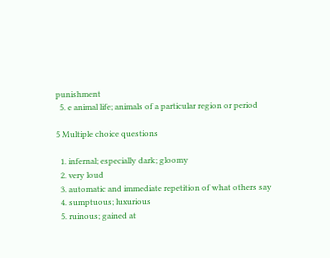punishment
  5. e animal life; animals of a particular region or period

5 Multiple choice questions

  1. infernal; especially dark; gloomy
  2. very loud
  3. automatic and immediate repetition of what others say
  4. sumptuous; luxurious
  5. ruinous; gained at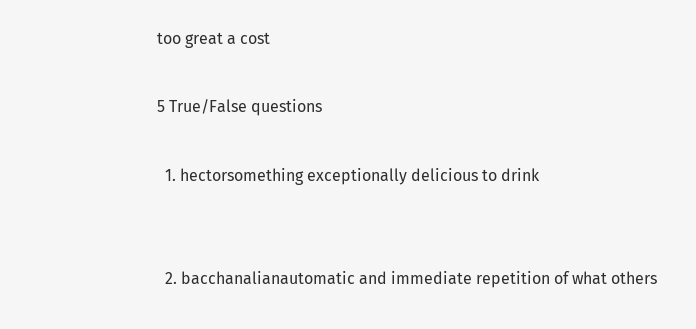too great a cost

5 True/False questions

  1. hectorsomething exceptionally delicious to drink


  2. bacchanalianautomatic and immediate repetition of what others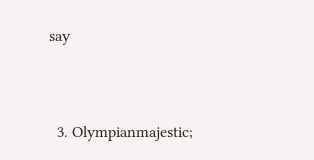say


  3. Olympianmajestic;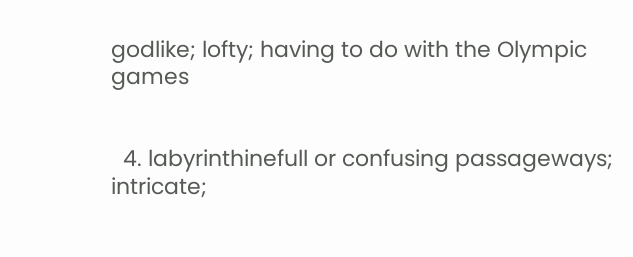godlike; lofty; having to do with the Olympic games


  4. labyrinthinefull or confusing passageways; intricate;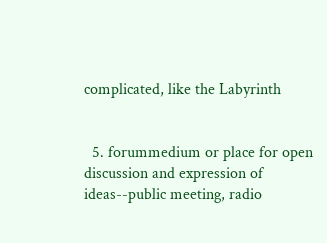complicated, like the Labyrinth


  5. forummedium or place for open discussion and expression of ideas--public meeting, radio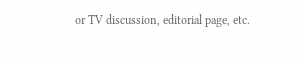or TV discussion, editorial page, etc.